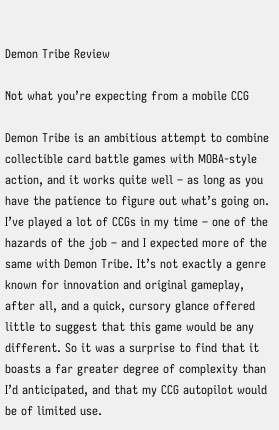Demon Tribe Review

Not what you’re expecting from a mobile CCG

Demon Tribe is an ambitious attempt to combine collectible card battle games with MOBA-style action, and it works quite well – as long as you have the patience to figure out what’s going on. I’ve played a lot of CCGs in my time – one of the hazards of the job – and I expected more of the same with Demon Tribe. It’s not exactly a genre known for innovation and original gameplay, after all, and a quick, cursory glance offered little to suggest that this game would be any different. So it was a surprise to find that it boasts a far greater degree of complexity than I’d anticipated, and that my CCG autopilot would be of limited use.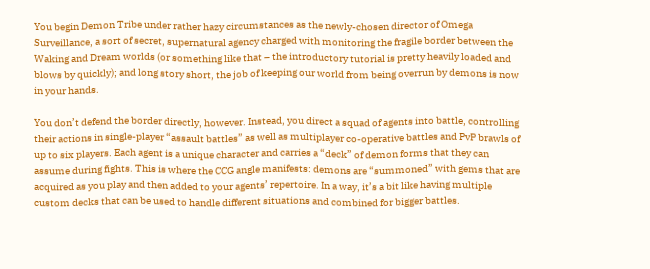You begin Demon Tribe under rather hazy circumstances as the newly-chosen director of Omega Surveillance, a sort of secret, supernatural agency charged with monitoring the fragile border between the Waking and Dream worlds (or something like that – the introductory tutorial is pretty heavily loaded and blows by quickly); and long story short, the job of keeping our world from being overrun by demons is now in your hands.

You don’t defend the border directly, however. Instead, you direct a squad of agents into battle, controlling their actions in single-player “assault battles” as well as multiplayer co-operative battles and PvP brawls of up to six players. Each agent is a unique character and carries a “deck” of demon forms that they can assume during fights. This is where the CCG angle manifests: demons are “summoned” with gems that are acquired as you play and then added to your agents’ repertoire. In a way, it’s a bit like having multiple custom decks that can be used to handle different situations and combined for bigger battles.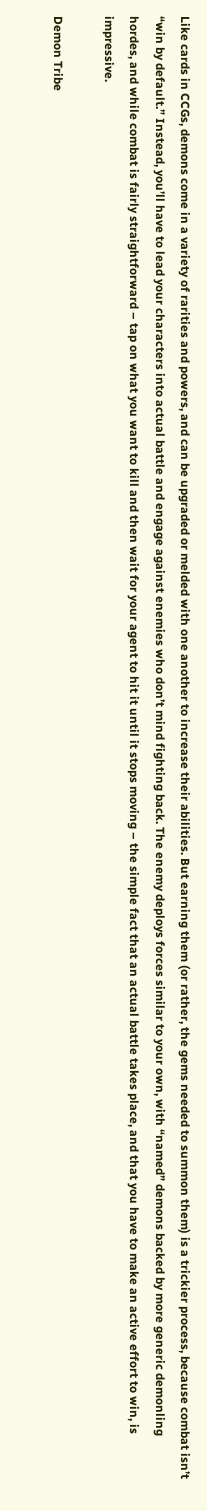Like cards in CCGs, demons come in a variety of rarities and powers, and can be upgraded or melded with one another to increase their abilities. But earning them (or rather, the gems needed to summon them) is a trickier process, because combat isn’t “win by default.” Instead, you’ll have to lead your characters into actual battle and engage against enemies who don’t mind fighting back. The enemy deploys forces similar to your own, with “named” demons backed by more generic demonling hordes, and while combat is fairly straightforward – tap on what you want to kill and then wait for your agent to hit it until it stops moving – the simple fact that an actual battle takes place, and that you have to make an active effort to win, is impressive.

Demon Tribe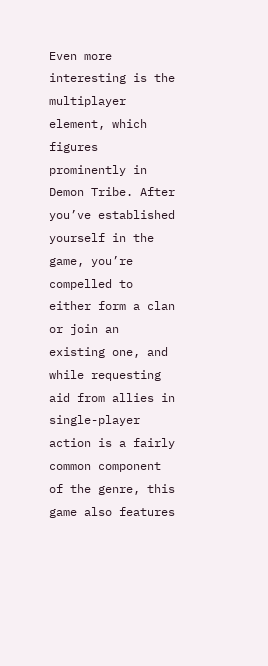Even more interesting is the multiplayer element, which figures prominently in Demon Tribe. After you’ve established yourself in the game, you’re compelled to either form a clan or join an existing one, and while requesting aid from allies in single-player action is a fairly common component of the genre, this game also features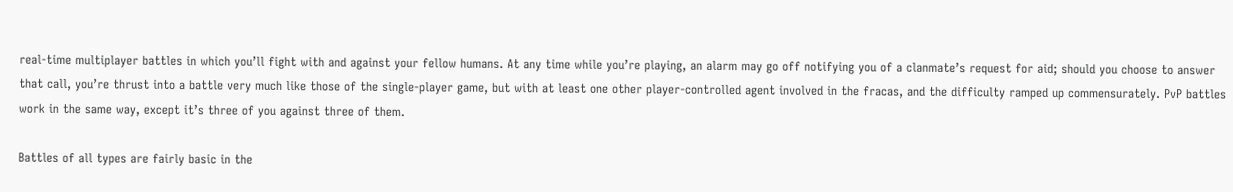real-time multiplayer battles in which you’ll fight with and against your fellow humans. At any time while you’re playing, an alarm may go off notifying you of a clanmate’s request for aid; should you choose to answer that call, you’re thrust into a battle very much like those of the single-player game, but with at least one other player-controlled agent involved in the fracas, and the difficulty ramped up commensurately. PvP battles work in the same way, except it’s three of you against three of them.

Battles of all types are fairly basic in the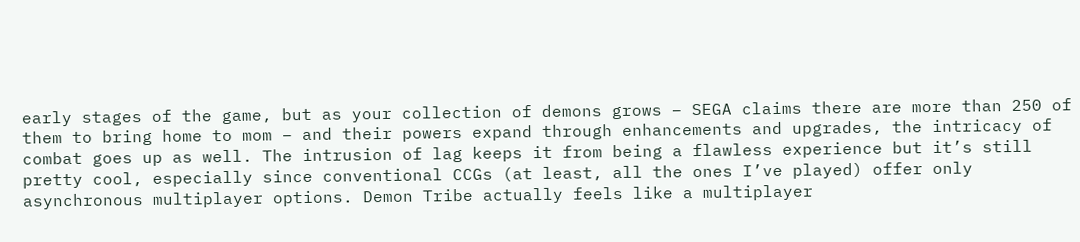early stages of the game, but as your collection of demons grows – SEGA claims there are more than 250 of them to bring home to mom – and their powers expand through enhancements and upgrades, the intricacy of combat goes up as well. The intrusion of lag keeps it from being a flawless experience but it’s still pretty cool, especially since conventional CCGs (at least, all the ones I’ve played) offer only asynchronous multiplayer options. Demon Tribe actually feels like a multiplayer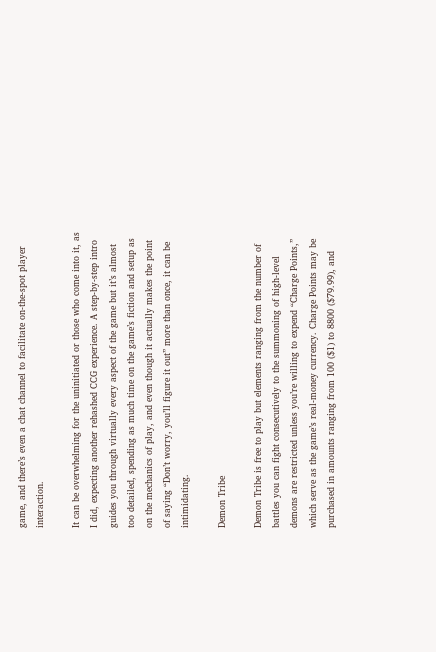game, and there’s even a chat channel to facilitate on-the-spot player interaction.

It can be overwhelming for the uninitiated or those who come into it, as I did, expecting another rehashed CCG experience. A step-by-step intro guides you through virtually every aspect of the game but it’s almost too detailed, spending as much time on the game’s fiction and setup as on the mechanics of play, and even though it actually makes the point of saying “Don’t worry, you’ll figure it out” more than once, it can be intimidating.

Demon Tribe

Demon Tribe is free to play but elements ranging from the number of battles you can fight consecutively to the summoning of high-level demons are restricted unless you’re willing to expend “Charge Points,” which serve as the game’s real-money currency. Charge Points may be purchased in amounts ranging from 100 ($1) to 8800 ($79.99), and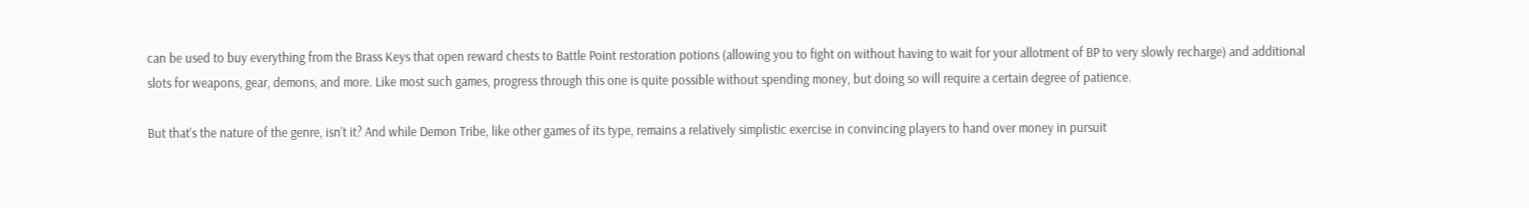can be used to buy everything from the Brass Keys that open reward chests to Battle Point restoration potions (allowing you to fight on without having to wait for your allotment of BP to very slowly recharge) and additional slots for weapons, gear, demons, and more. Like most such games, progress through this one is quite possible without spending money, but doing so will require a certain degree of patience.

But that’s the nature of the genre, isn’t it? And while Demon Tribe, like other games of its type, remains a relatively simplistic exercise in convincing players to hand over money in pursuit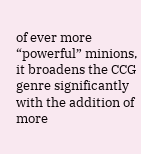of ever more “powerful” minions, it broadens the CCG genre significantly with the addition of more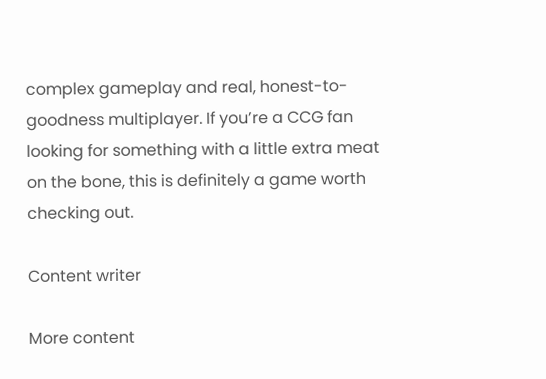complex gameplay and real, honest-to-goodness multiplayer. If you’re a CCG fan looking for something with a little extra meat on the bone, this is definitely a game worth checking out.

Content writer

More content